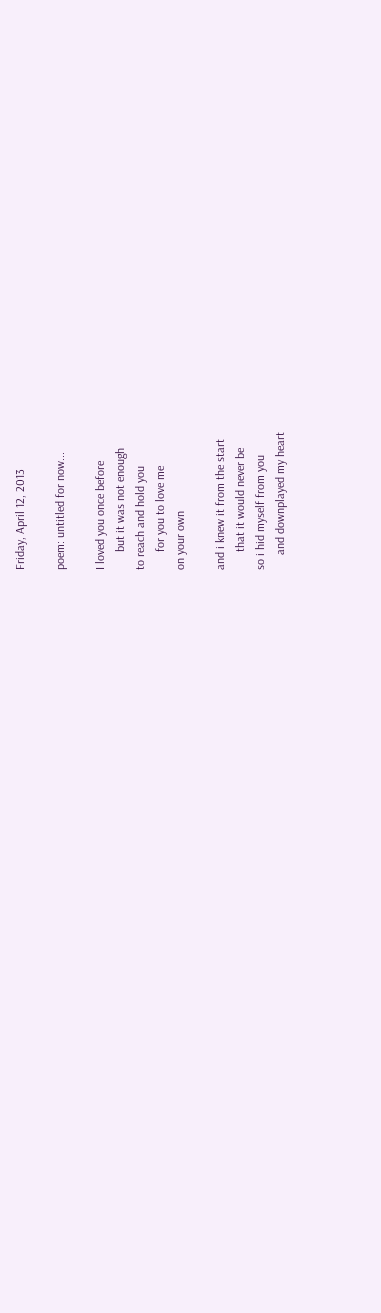Friday, April 12, 2013

poem: untitled for now...

I loved you once before
      but it was not enough
to reach and hold you
      for you to love me
on your own

and i knew it from the start
      that it would never be
so i hid myself from you
     and downplayed my heart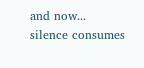and now...
silence consumes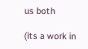us both

(its a work in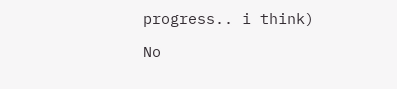progress.. i think)

No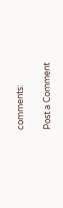comments:

Post a Comment